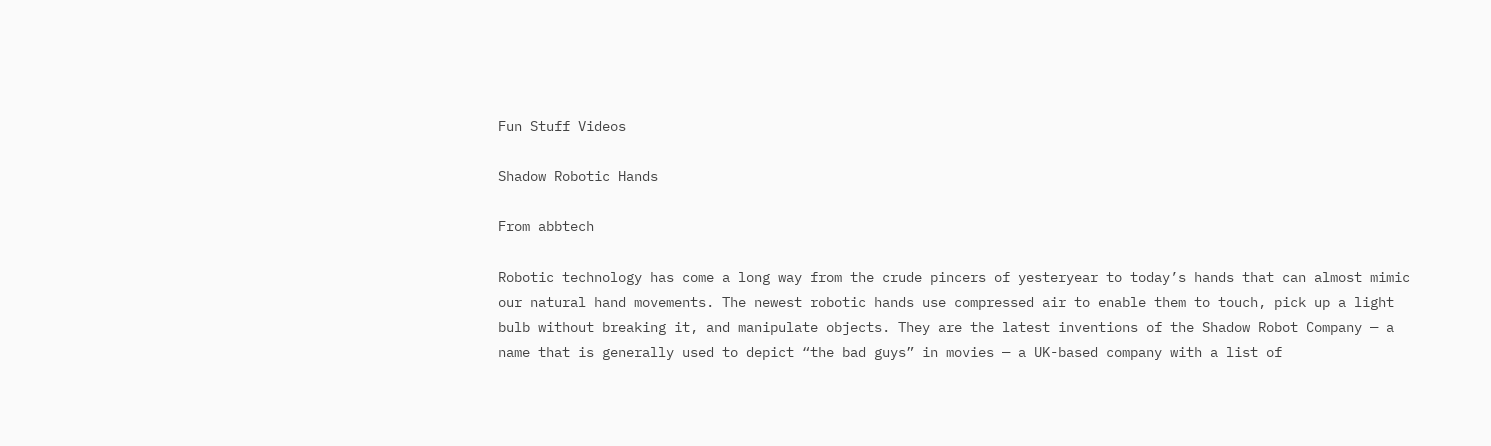Fun Stuff Videos

Shadow Robotic Hands

From abbtech

Robotic technology has come a long way from the crude pincers of yesteryear to today’s hands that can almost mimic our natural hand movements. The newest robotic hands use compressed air to enable them to touch, pick up a light bulb without breaking it, and manipulate objects. They are the latest inventions of the Shadow Robot Company — a name that is generally used to depict “the bad guys” in movies — a UK-based company with a list of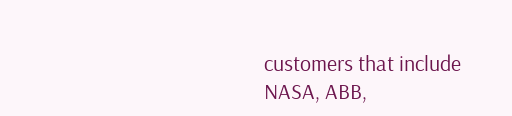customers that include NASA, ABB,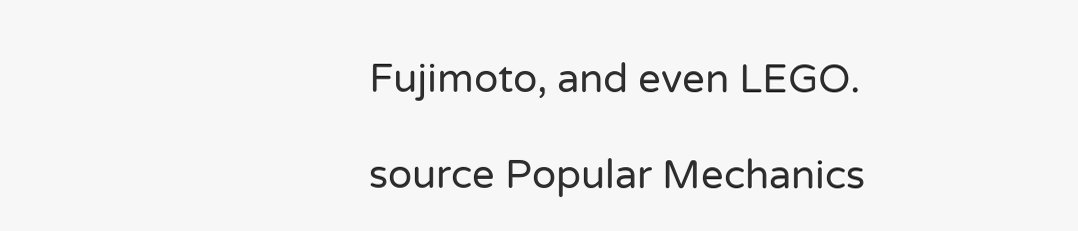Fujimoto, and even LEGO.

source Popular Mechanics